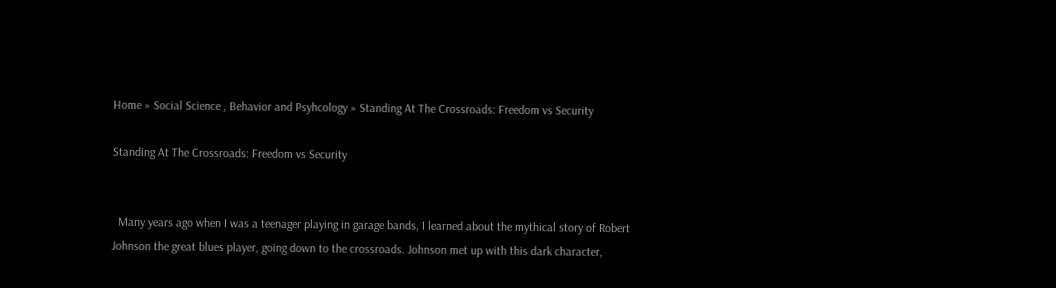Home » Social Science , Behavior and Psyhcology » Standing At The Crossroads: Freedom vs Security

Standing At The Crossroads: Freedom vs Security


  Many years ago when I was a teenager playing in garage bands, I learned about the mythical story of Robert Johnson the great blues player, going down to the crossroads. Johnson met up with this dark character,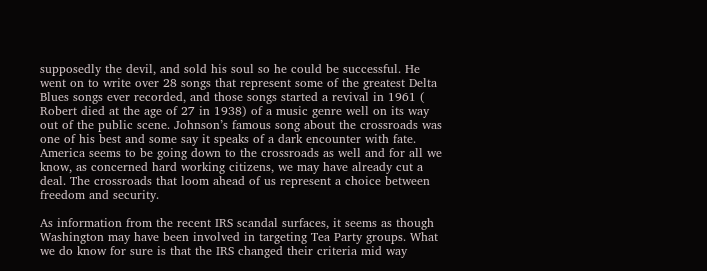supposedly the devil, and sold his soul so he could be successful. He went on to write over 28 songs that represent some of the greatest Delta Blues songs ever recorded, and those songs started a revival in 1961 ( Robert died at the age of 27 in 1938) of a music genre well on its way out of the public scene. Johnson’s famous song about the crossroads was one of his best and some say it speaks of a dark encounter with fate. America seems to be going down to the crossroads as well and for all we know, as concerned hard working citizens, we may have already cut a deal. The crossroads that loom ahead of us represent a choice between freedom and security.

As information from the recent IRS scandal surfaces, it seems as though Washington may have been involved in targeting Tea Party groups. What we do know for sure is that the IRS changed their criteria mid way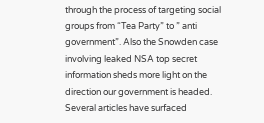through the process of targeting social groups from “Tea Party” to ” anti government”. Also the Snowden case involving leaked NSA top secret information sheds more light on the direction our government is headed. Several articles have surfaced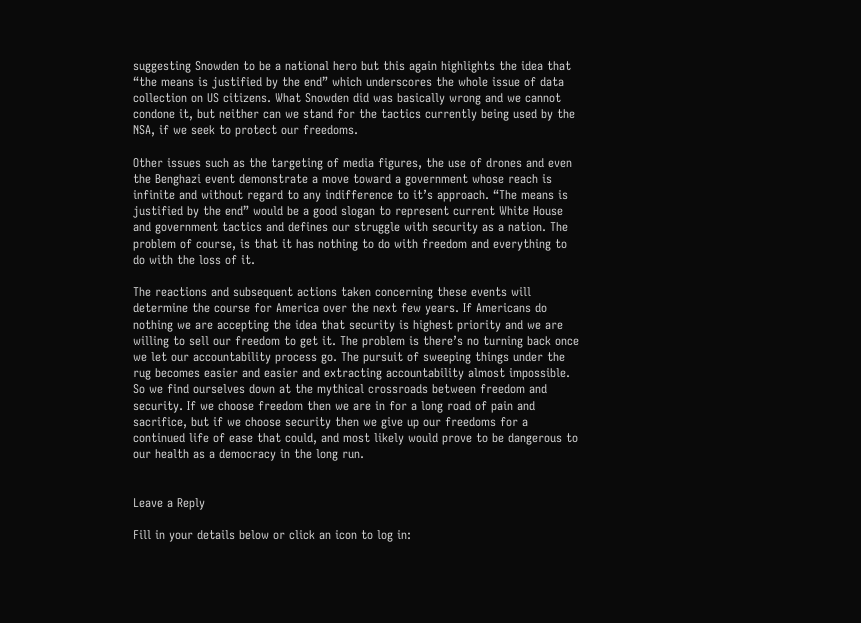suggesting Snowden to be a national hero but this again highlights the idea that “the means is justified by the end” which underscores the whole issue of data collection on US citizens. What Snowden did was basically wrong and we cannot condone it, but neither can we stand for the tactics currently being used by the NSA, if we seek to protect our freedoms.

Other issues such as the targeting of media figures, the use of drones and even the Benghazi event demonstrate a move toward a government whose reach is infinite and without regard to any indifference to it’s approach. “The means is justified by the end” would be a good slogan to represent current White House and government tactics and defines our struggle with security as a nation. The problem of course, is that it has nothing to do with freedom and everything to do with the loss of it.

The reactions and subsequent actions taken concerning these events will determine the course for America over the next few years. If Americans do nothing we are accepting the idea that security is highest priority and we are willing to sell our freedom to get it. The problem is there’s no turning back once we let our accountability process go. The pursuit of sweeping things under the rug becomes easier and easier and extracting accountability almost impossible. So we find ourselves down at the mythical crossroads between freedom and security. If we choose freedom then we are in for a long road of pain and sacrifice, but if we choose security then we give up our freedoms for a continued life of ease that could, and most likely would prove to be dangerous to our health as a democracy in the long run.


Leave a Reply

Fill in your details below or click an icon to log in: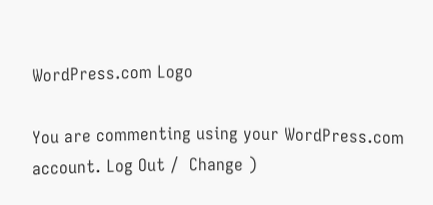WordPress.com Logo

You are commenting using your WordPress.com account. Log Out /  Change )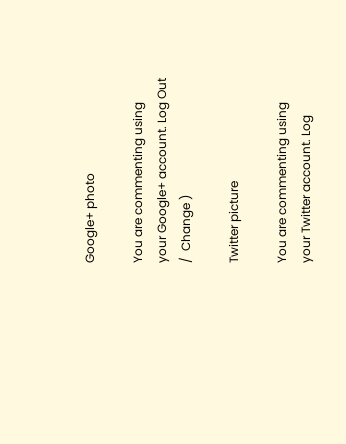Google+ photo

You are commenting using your Google+ account. Log Out /  Change )

Twitter picture

You are commenting using your Twitter account. Log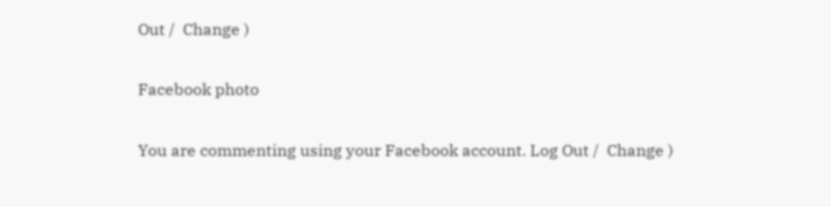Out /  Change )

Facebook photo

You are commenting using your Facebook account. Log Out /  Change )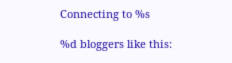Connecting to %s

%d bloggers like this: